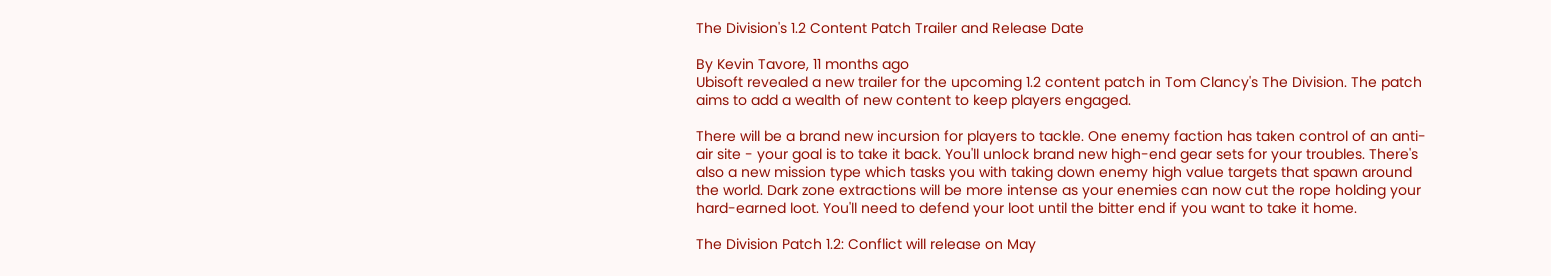The Division's 1.2 Content Patch Trailer and Release Date

By Kevin Tavore, 11 months ago
Ubisoft revealed a new trailer for the upcoming 1.2 content patch in Tom Clancy's The Division. The patch aims to add a wealth of new content to keep players engaged.

There will be a brand new incursion for players to tackle. One enemy faction has taken control of an anti-air site - your goal is to take it back. You'll unlock brand new high-end gear sets for your troubles. There's also a new mission type which tasks you with taking down enemy high value targets that spawn around the world. Dark zone extractions will be more intense as your enemies can now cut the rope holding your hard-earned loot. You'll need to defend your loot until the bitter end if you want to take it home.

The Division Patch 1.2: Conflict will release on May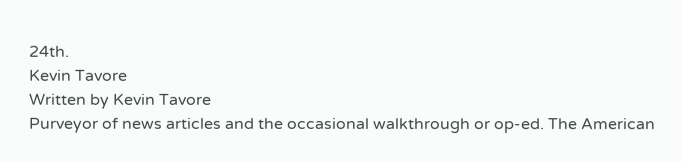24th.
Kevin Tavore
Written by Kevin Tavore
Purveyor of news articles and the occasional walkthrough or op-ed. The American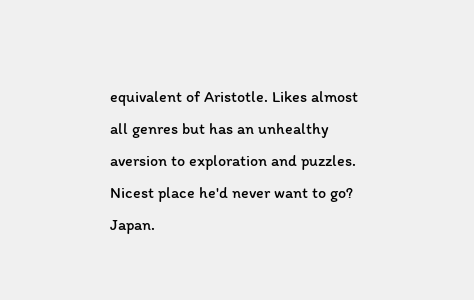equivalent of Aristotle. Likes almost all genres but has an unhealthy aversion to exploration and puzzles. Nicest place he'd never want to go? Japan.